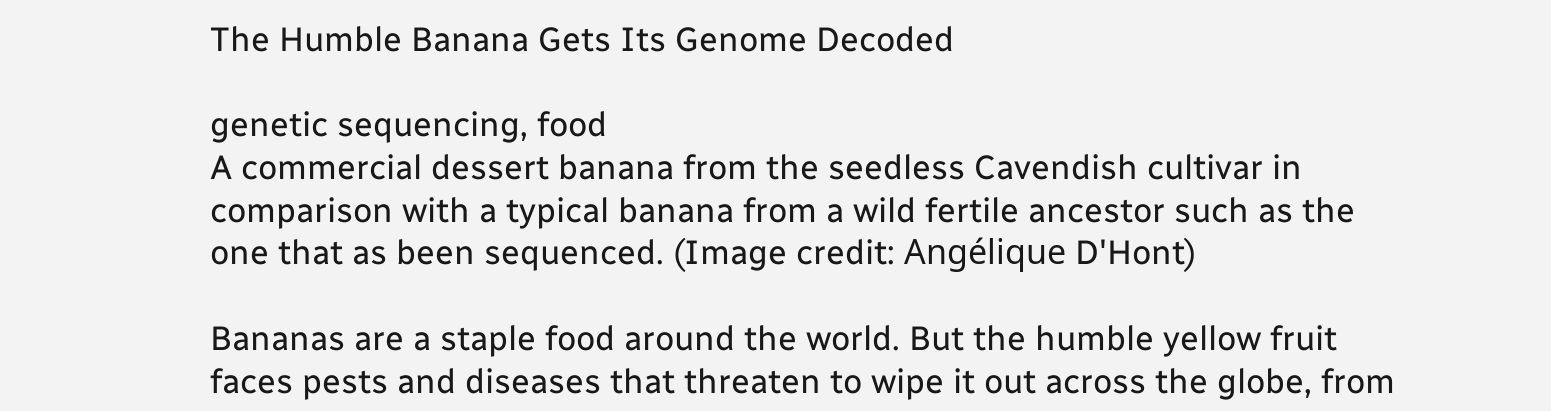The Humble Banana Gets Its Genome Decoded

genetic sequencing, food
A commercial dessert banana from the seedless Cavendish cultivar in comparison with a typical banana from a wild fertile ancestor such as the one that as been sequenced. (Image credit: Angélique D'Hont)

Bananas are a staple food around the world. But the humble yellow fruit faces pests and diseases that threaten to wipe it out across the globe, from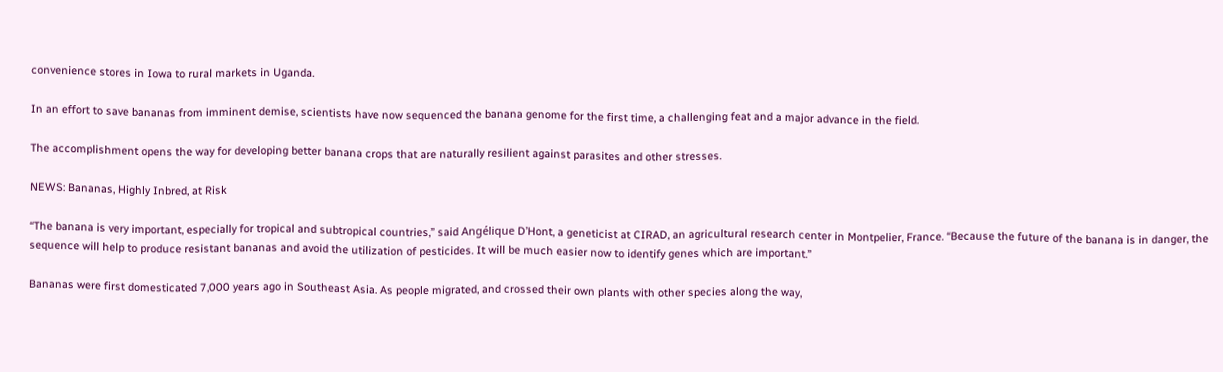convenience stores in Iowa to rural markets in Uganda.

In an effort to save bananas from imminent demise, scientists have now sequenced the banana genome for the first time, a challenging feat and a major advance in the field.

The accomplishment opens the way for developing better banana crops that are naturally resilient against parasites and other stresses.

NEWS: Bananas, Highly Inbred, at Risk

“The banana is very important, especially for tropical and subtropical countries,” said Angélique D’Hont, a geneticist at CIRAD, an agricultural research center in Montpelier, France. “Because the future of the banana is in danger, the sequence will help to produce resistant bananas and avoid the utilization of pesticides. It will be much easier now to identify genes which are important.”

Bananas were first domesticated 7,000 years ago in Southeast Asia. As people migrated, and crossed their own plants with other species along the way,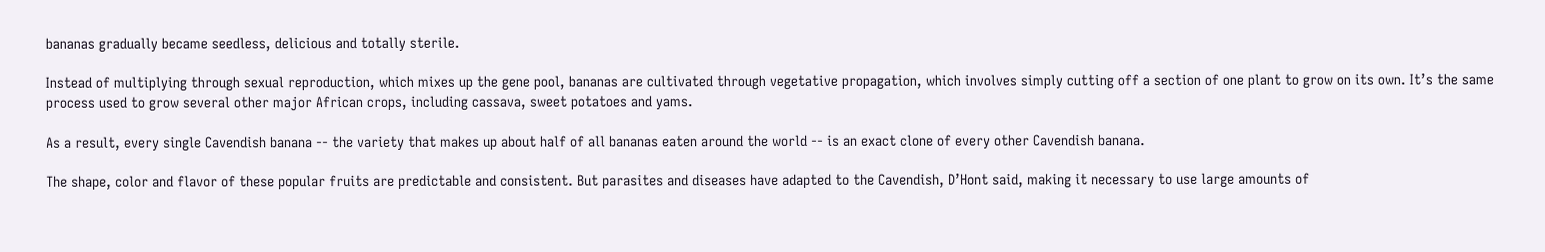bananas gradually became seedless, delicious and totally sterile.

Instead of multiplying through sexual reproduction, which mixes up the gene pool, bananas are cultivated through vegetative propagation, which involves simply cutting off a section of one plant to grow on its own. It’s the same process used to grow several other major African crops, including cassava, sweet potatoes and yams.

As a result, every single Cavendish banana -- the variety that makes up about half of all bananas eaten around the world -- is an exact clone of every other Cavendish banana.

The shape, color and flavor of these popular fruits are predictable and consistent. But parasites and diseases have adapted to the Cavendish, D’Hont said, making it necessary to use large amounts of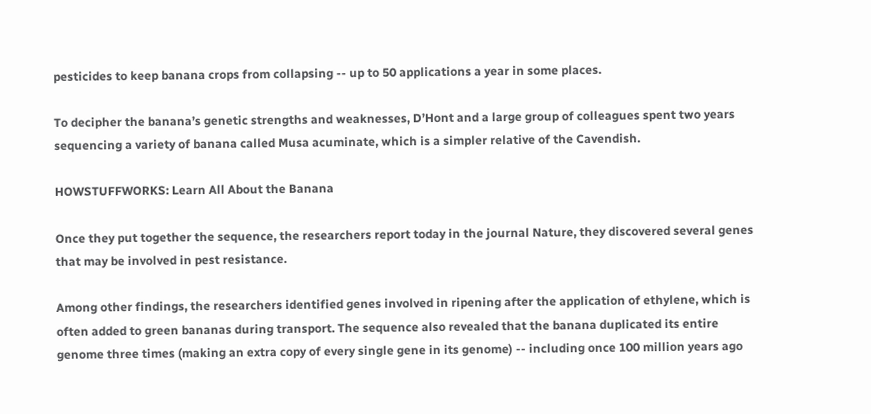pesticides to keep banana crops from collapsing -- up to 50 applications a year in some places.

To decipher the banana’s genetic strengths and weaknesses, D’Hont and a large group of colleagues spent two years sequencing a variety of banana called Musa acuminate, which is a simpler relative of the Cavendish.

HOWSTUFFWORKS: Learn All About the Banana

Once they put together the sequence, the researchers report today in the journal Nature, they discovered several genes that may be involved in pest resistance.

Among other findings, the researchers identified genes involved in ripening after the application of ethylene, which is often added to green bananas during transport. The sequence also revealed that the banana duplicated its entire genome three times (making an extra copy of every single gene in its genome) -- including once 100 million years ago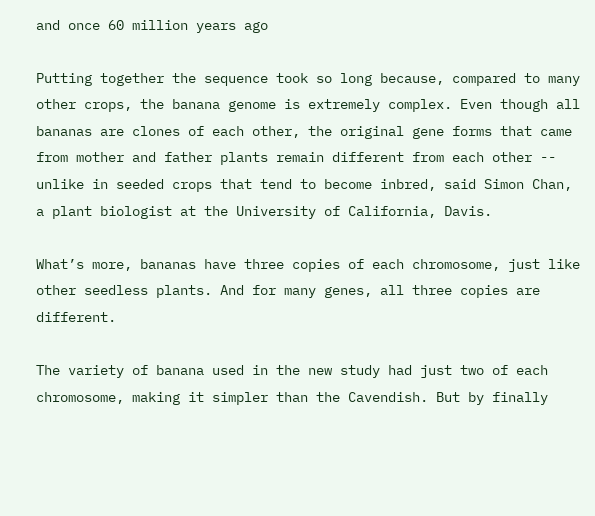and once 60 million years ago

Putting together the sequence took so long because, compared to many other crops, the banana genome is extremely complex. Even though all bananas are clones of each other, the original gene forms that came from mother and father plants remain different from each other -- unlike in seeded crops that tend to become inbred, said Simon Chan, a plant biologist at the University of California, Davis.

What’s more, bananas have three copies of each chromosome, just like other seedless plants. And for many genes, all three copies are different.

The variety of banana used in the new study had just two of each chromosome, making it simpler than the Cavendish. But by finally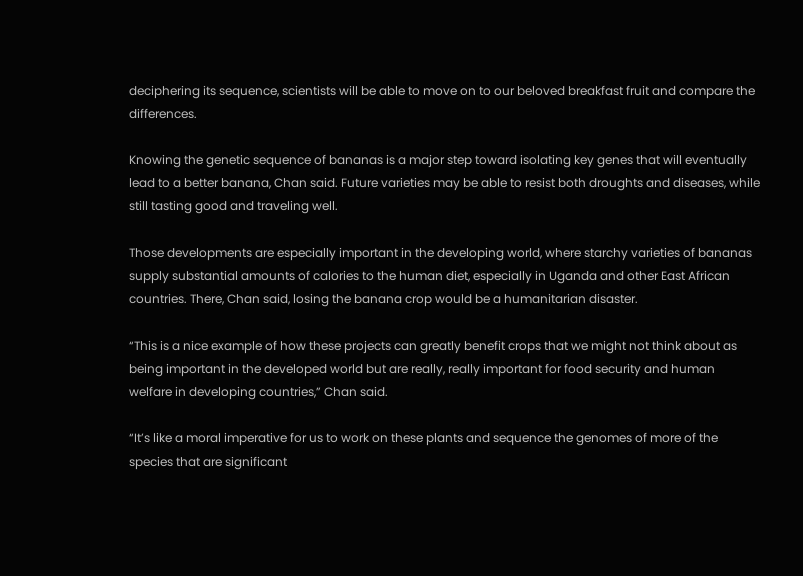deciphering its sequence, scientists will be able to move on to our beloved breakfast fruit and compare the differences.

Knowing the genetic sequence of bananas is a major step toward isolating key genes that will eventually lead to a better banana, Chan said. Future varieties may be able to resist both droughts and diseases, while still tasting good and traveling well.

Those developments are especially important in the developing world, where starchy varieties of bananas supply substantial amounts of calories to the human diet, especially in Uganda and other East African countries. There, Chan said, losing the banana crop would be a humanitarian disaster.

“This is a nice example of how these projects can greatly benefit crops that we might not think about as being important in the developed world but are really, really important for food security and human welfare in developing countries,” Chan said.

“It’s like a moral imperative for us to work on these plants and sequence the genomes of more of the species that are significant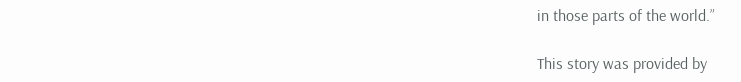in those parts of the world.”

This story was provided by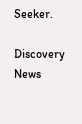Seeker.

Discovery News